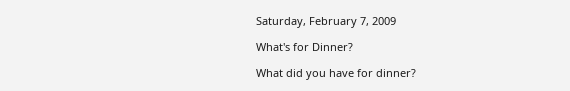Saturday, February 7, 2009

What's for Dinner?

What did you have for dinner?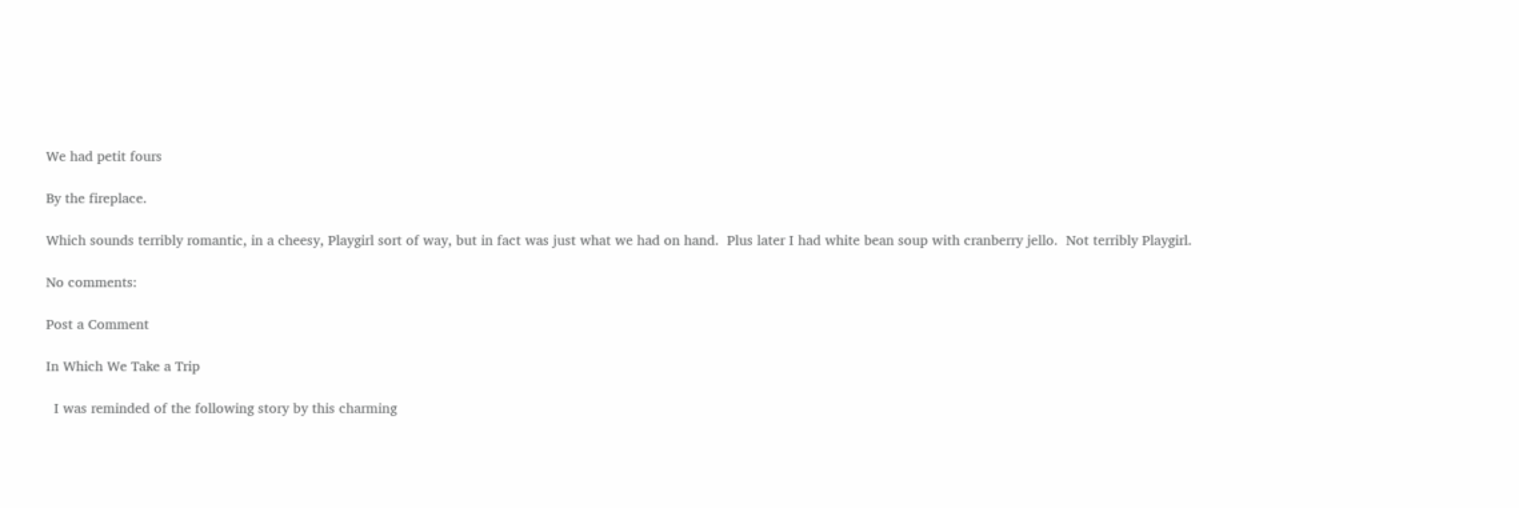We had petit fours

By the fireplace.

Which sounds terribly romantic, in a cheesy, Playgirl sort of way, but in fact was just what we had on hand.  Plus later I had white bean soup with cranberry jello.  Not terribly Playgirl.

No comments:

Post a Comment

In Which We Take a Trip

  I was reminded of the following story by this charming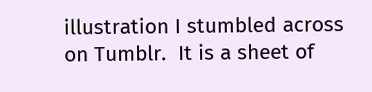illustration I stumbled across on Tumblr.  It is a sheet of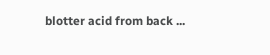blotter acid from back ...